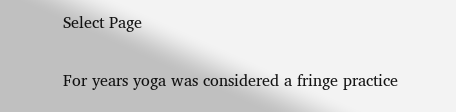Select Page

For years yoga was considered a fringe practice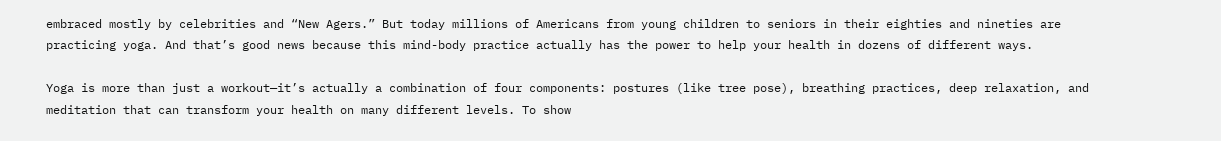embraced mostly by celebrities and “New Agers.” But today millions of Americans from young children to seniors in their eighties and nineties are practicing yoga. And that’s good news because this mind-body practice actually has the power to help your health in dozens of different ways.

Yoga is more than just a workout—it’s actually a combination of four components: postures (like tree pose), breathing practices, deep relaxation, and meditation that can transform your health on many different levels. To show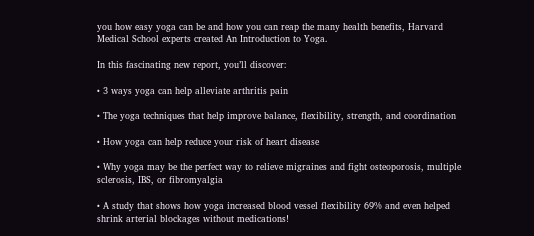you how easy yoga can be and how you can reap the many health benefits, Harvard Medical School experts created An Introduction to Yoga.

In this fascinating new report, you’ll discover:

• 3 ways yoga can help alleviate arthritis pain

• The yoga techniques that help improve balance, flexibility, strength, and coordination

• How yoga can help reduce your risk of heart disease

• Why yoga may be the perfect way to relieve migraines and fight osteoporosis, multiple sclerosis, IBS, or fibromyalgia

• A study that shows how yoga increased blood vessel flexibility 69% and even helped shrink arterial blockages without medications!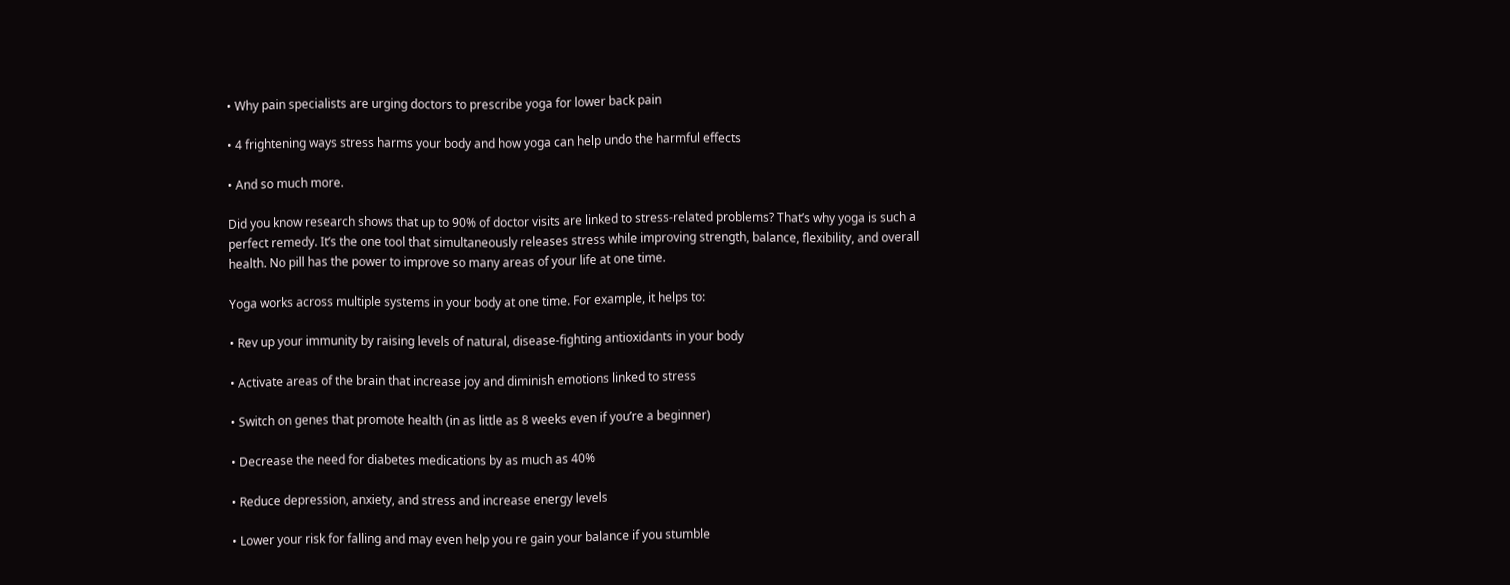• Why pain specialists are urging doctors to prescribe yoga for lower back pain

• 4 frightening ways stress harms your body and how yoga can help undo the harmful effects

• And so much more.

Did you know research shows that up to 90% of doctor visits are linked to stress-related problems? That’s why yoga is such a perfect remedy. It’s the one tool that simultaneously releases stress while improving strength, balance, flexibility, and overall health. No pill has the power to improve so many areas of your life at one time.

Yoga works across multiple systems in your body at one time. For example, it helps to:

• Rev up your immunity by raising levels of natural, disease-fighting antioxidants in your body

• Activate areas of the brain that increase joy and diminish emotions linked to stress

• Switch on genes that promote health (in as little as 8 weeks even if you’re a beginner)

• Decrease the need for diabetes medications by as much as 40%

• Reduce depression, anxiety, and stress and increase energy levels

• Lower your risk for falling and may even help you re gain your balance if you stumble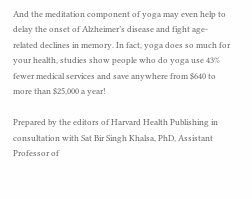And the meditation component of yoga may even help to delay the onset of Alzheimer’s disease and fight age-related declines in memory. In fact, yoga does so much for your health, studies show people who do yoga use 43% fewer medical services and save anywhere from $640 to more than $25,000 a year!

Prepared by the editors of Harvard Health Publishing in consultation with Sat Bir Singh Khalsa, PhD, Assistant Professor of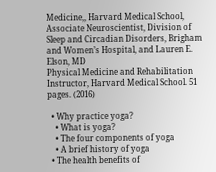Medicine,, Harvard Medical School, Associate Neuroscientist, Division of Sleep and Circadian Disorders, Brigham and Women’s Hospital, and Lauren E. Elson, MD
Physical Medicine and Rehabilitation Instructor, Harvard Medical School. 51 pages. (2016)

  • Why practice yoga?
    • What is yoga?
    • The four components of yoga
    • A brief history of yoga
  • The health benefits of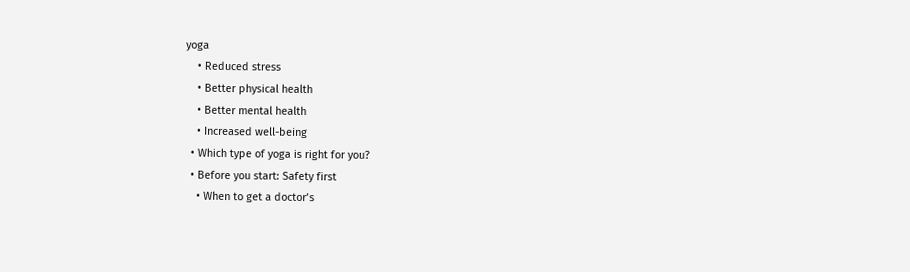yoga
    • Reduced stress
    • Better physical health
    • Better mental health
    • Increased well-being
  • Which type of yoga is right for you?
  • Before you start: Safety first
    • When to get a doctor’s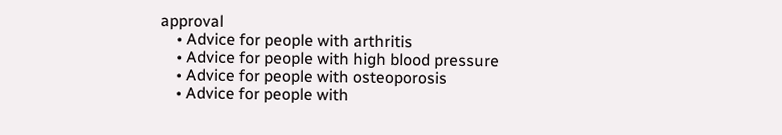approval
    • Advice for people with arthritis
    • Advice for people with high blood pressure
    • Advice for people with osteoporosis
    • Advice for people with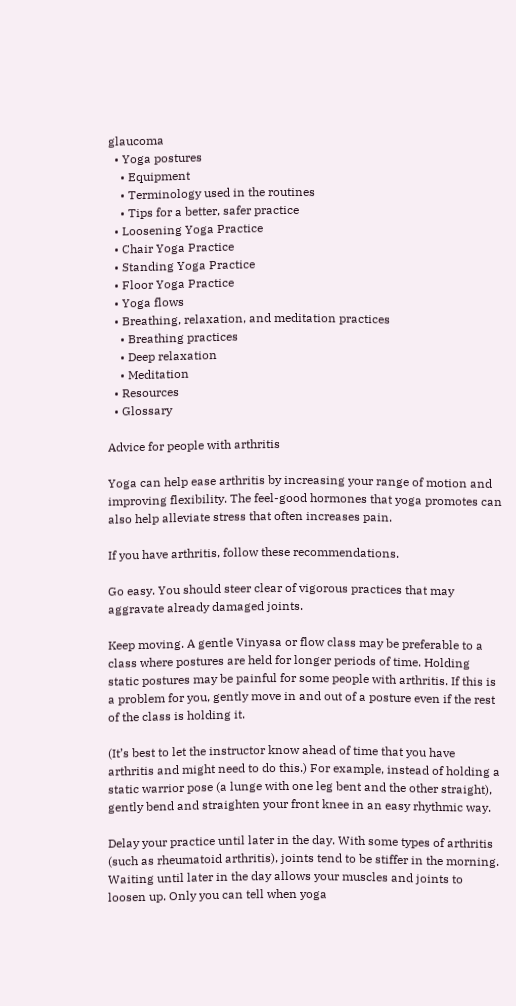glaucoma
  • Yoga postures
    • Equipment
    • Terminology used in the routines
    • Tips for a better, safer practice
  • Loosening Yoga Practice
  • Chair Yoga Practice
  • Standing Yoga Practice
  • Floor Yoga Practice
  • Yoga flows
  • Breathing, relaxation, and meditation practices
    • Breathing practices
    • Deep relaxation
    • Meditation
  • Resources
  • Glossary

Advice for people with arthritis

Yoga can help ease arthritis by increasing your range of motion and improving flexibility. The feel-good hormones that yoga promotes can also help alleviate stress that often increases pain.

If you have arthritis, follow these recommendations.

Go easy. You should steer clear of vigorous practices that may aggravate already damaged joints.

Keep moving. A gentle Vinyasa or flow class may be preferable to a class where postures are held for longer periods of time. Holding static postures may be painful for some people with arthritis. If this is a problem for you, gently move in and out of a posture even if the rest of the class is holding it.

(It’s best to let the instructor know ahead of time that you have arthritis and might need to do this.) For example, instead of holding a static warrior pose (a lunge with one leg bent and the other straight), gently bend and straighten your front knee in an easy rhythmic way.

Delay your practice until later in the day. With some types of arthritis (such as rheumatoid arthritis), joints tend to be stiffer in the morning. Waiting until later in the day allows your muscles and joints to loosen up. Only you can tell when yoga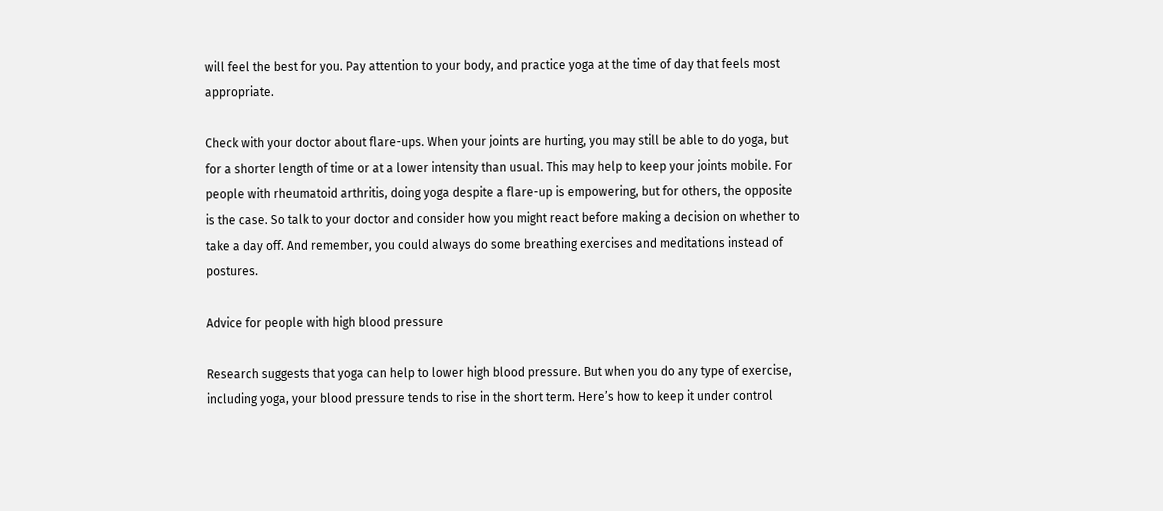will feel the best for you. Pay attention to your body, and practice yoga at the time of day that feels most appropriate.

Check with your doctor about flare-ups. When your joints are hurting, you may still be able to do yoga, but for a shorter length of time or at a lower intensity than usual. This may help to keep your joints mobile. For people with rheumatoid arthritis, doing yoga despite a flare-up is empowering, but for others, the opposite is the case. So talk to your doctor and consider how you might react before making a decision on whether to take a day off. And remember, you could always do some breathing exercises and meditations instead of postures.

Advice for people with high blood pressure

Research suggests that yoga can help to lower high blood pressure. But when you do any type of exercise, including yoga, your blood pressure tends to rise in the short term. Here’s how to keep it under control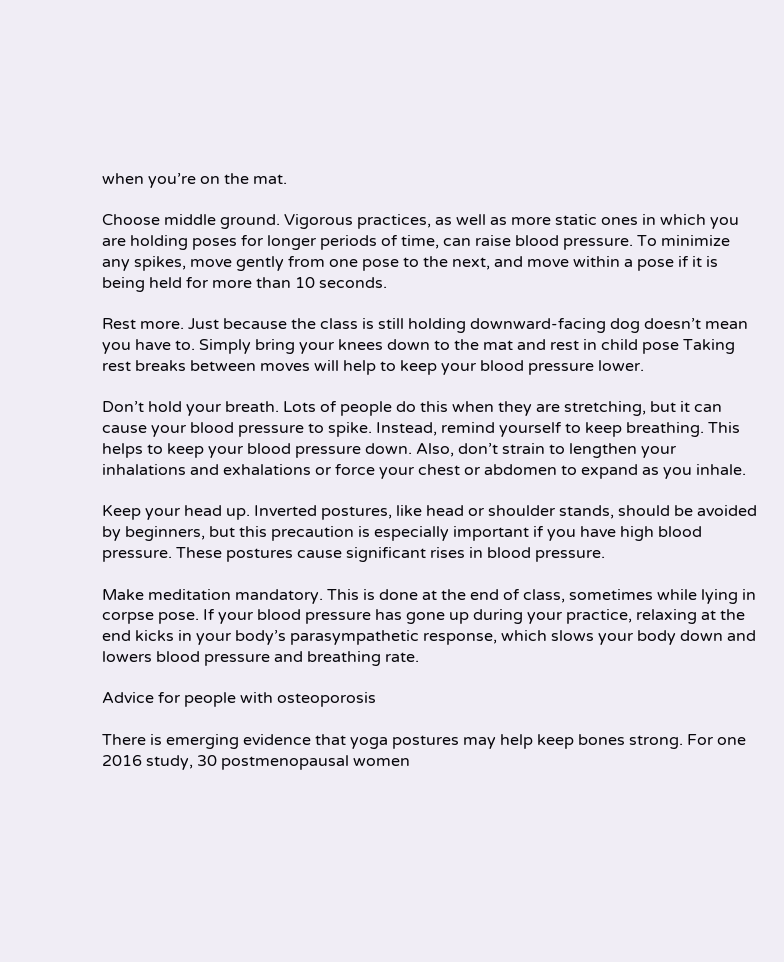when you’re on the mat.

Choose middle ground. Vigorous practices, as well as more static ones in which you are holding poses for longer periods of time, can raise blood pressure. To minimize any spikes, move gently from one pose to the next, and move within a pose if it is being held for more than 10 seconds.

Rest more. Just because the class is still holding downward-facing dog doesn’t mean you have to. Simply bring your knees down to the mat and rest in child pose Taking rest breaks between moves will help to keep your blood pressure lower.

Don’t hold your breath. Lots of people do this when they are stretching, but it can cause your blood pressure to spike. Instead, remind yourself to keep breathing. This helps to keep your blood pressure down. Also, don’t strain to lengthen your inhalations and exhalations or force your chest or abdomen to expand as you inhale.

Keep your head up. Inverted postures, like head or shoulder stands, should be avoided by beginners, but this precaution is especially important if you have high blood pressure. These postures cause significant rises in blood pressure.

Make meditation mandatory. This is done at the end of class, sometimes while lying in corpse pose. If your blood pressure has gone up during your practice, relaxing at the end kicks in your body’s parasympathetic response, which slows your body down and lowers blood pressure and breathing rate.

Advice for people with osteoporosis

There is emerging evidence that yoga postures may help keep bones strong. For one 2016 study, 30 postmenopausal women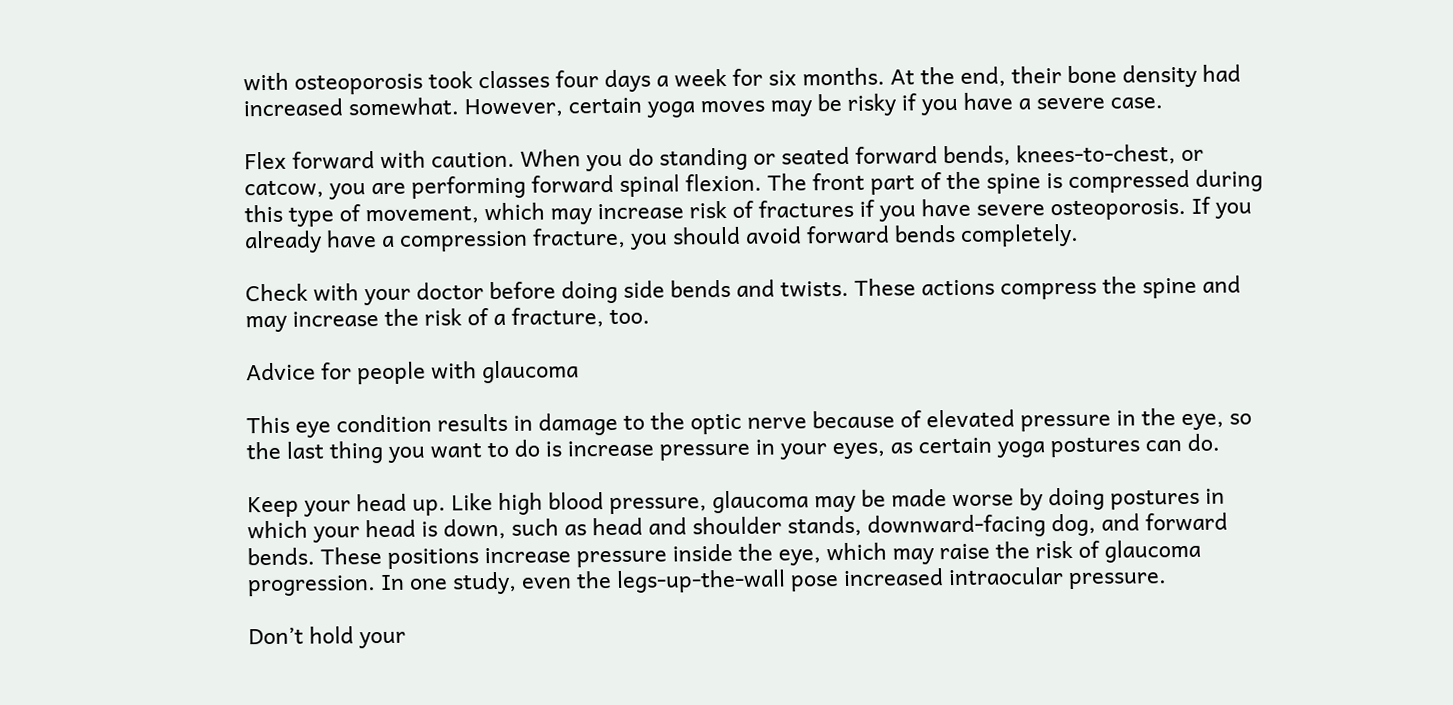with osteoporosis took classes four days a week for six months. At the end, their bone density had increased somewhat. However, certain yoga moves may be risky if you have a severe case.

Flex forward with caution. When you do standing or seated forward bends, knees-to-chest, or catcow, you are performing forward spinal flexion. The front part of the spine is compressed during this type of movement, which may increase risk of fractures if you have severe osteoporosis. If you already have a compression fracture, you should avoid forward bends completely.

Check with your doctor before doing side bends and twists. These actions compress the spine and may increase the risk of a fracture, too.

Advice for people with glaucoma

This eye condition results in damage to the optic nerve because of elevated pressure in the eye, so the last thing you want to do is increase pressure in your eyes, as certain yoga postures can do.

Keep your head up. Like high blood pressure, glaucoma may be made worse by doing postures in which your head is down, such as head and shoulder stands, downward-facing dog, and forward bends. These positions increase pressure inside the eye, which may raise the risk of glaucoma progression. In one study, even the legs-up-the-wall pose increased intraocular pressure.

Don’t hold your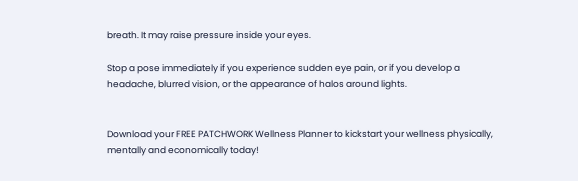breath. It may raise pressure inside your eyes.

Stop a pose immediately if you experience sudden eye pain, or if you develop a headache, blurred vision, or the appearance of halos around lights.


Download your FREE PATCHWORK Wellness Planner to kickstart your wellness physically, mentally and economically today!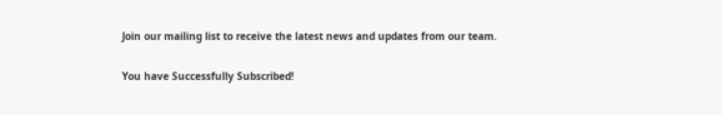Join our mailing list to receive the latest news and updates from our team.

You have Successfully Subscribed!